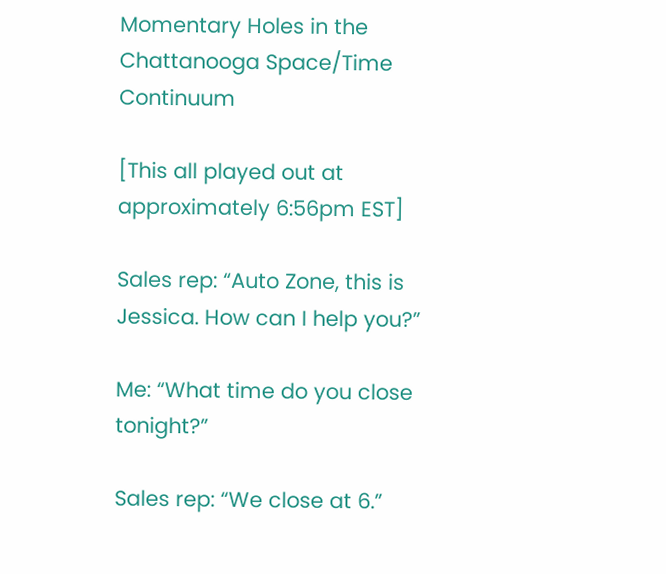Momentary Holes in the Chattanooga Space/Time Continuum

[This all played out at approximately 6:56pm EST]

Sales rep: “Auto Zone, this is Jessica. How can I help you?”

Me: “What time do you close tonight?”

Sales rep: “We close at 6.”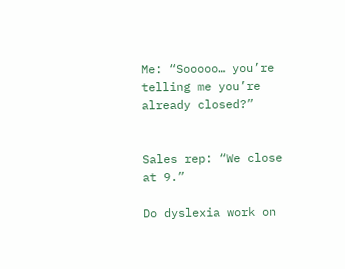Me: “Sooooo… you’re telling me you’re already closed?”


Sales rep: “We close at 9.”

Do dyslexia work on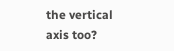the vertical axis too?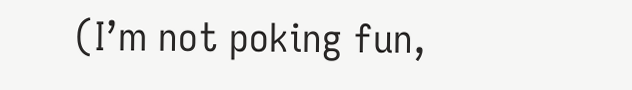(I’m not poking fun,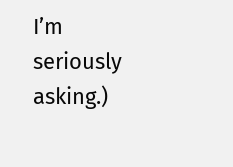I’m seriously asking.)